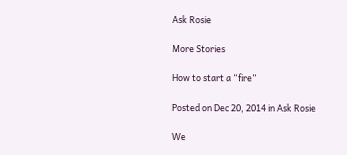Ask Rosie

More Stories

How to start a “fire”

Posted on Dec 20, 2014 in Ask Rosie

We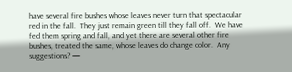have several fire bushes whose leaves never turn that spectacular red in the fall.  They just remain green till they fall off.  We have fed them spring and fall, and yet there are several other fire bushes, treated the same, whose leaves do change color.  Any suggestions? —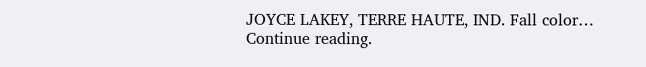JOYCE LAKEY, TERRE HAUTE, IND. Fall color… Continue reading.